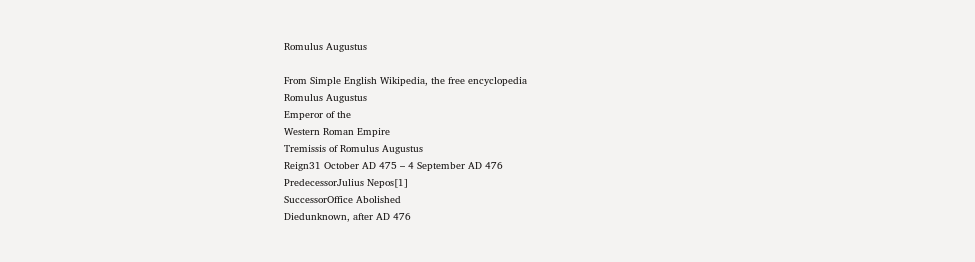Romulus Augustus

From Simple English Wikipedia, the free encyclopedia
Romulus Augustus
Emperor of the
Western Roman Empire
Tremissis of Romulus Augustus
Reign31 October AD 475 – 4 September AD 476
PredecessorJulius Nepos[1]
SuccessorOffice Abolished
Diedunknown, after AD 476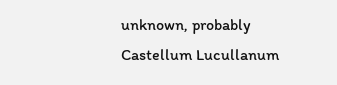unknown, probably Castellum Lucullanum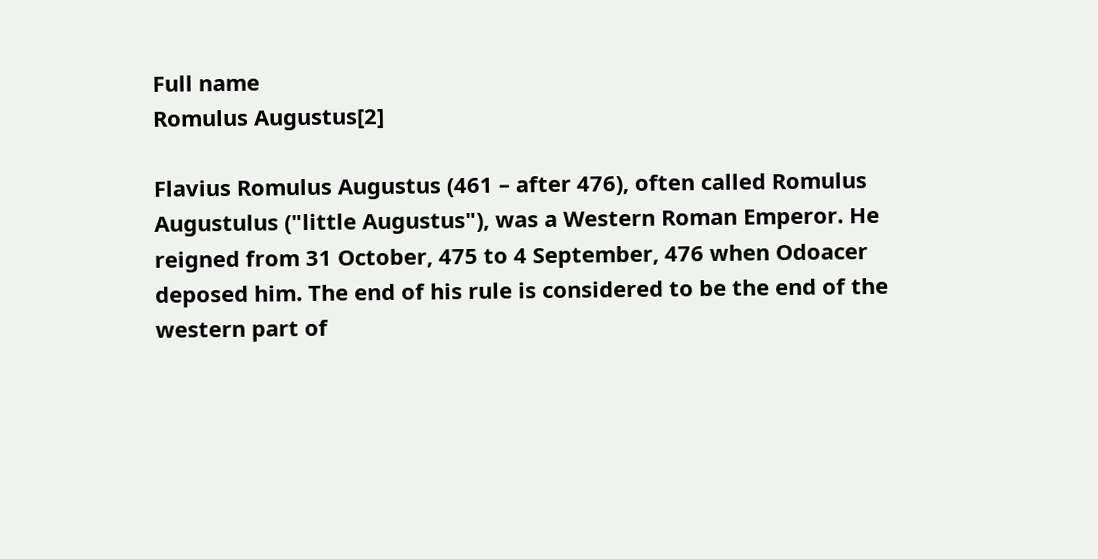Full name
Romulus Augustus[2]

Flavius Romulus Augustus (461 – after 476), often called Romulus Augustulus ("little Augustus"), was a Western Roman Emperor. He reigned from 31 October, 475 to 4 September, 476 when Odoacer deposed him. The end of his rule is considered to be the end of the western part of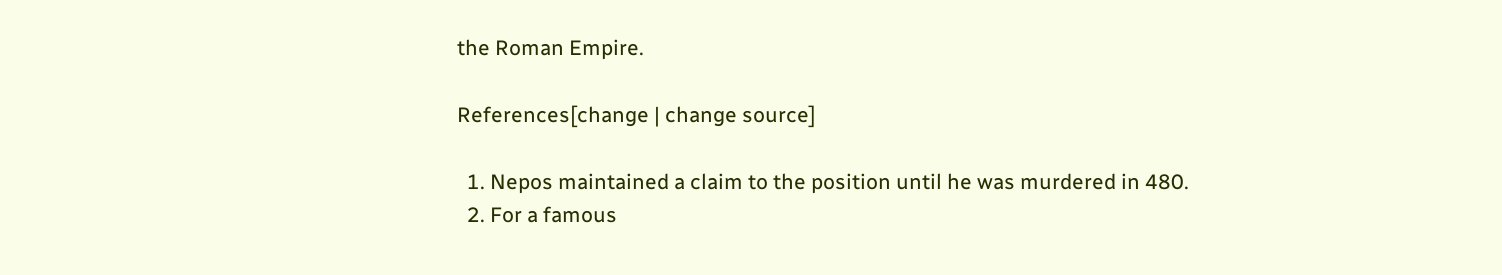the Roman Empire.

References[change | change source]

  1. Nepos maintained a claim to the position until he was murdered in 480.
  2. For a famous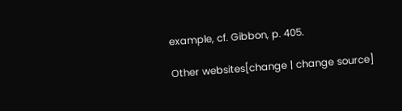example, cf. Gibbon, p. 405.

Other websites[change | change source]